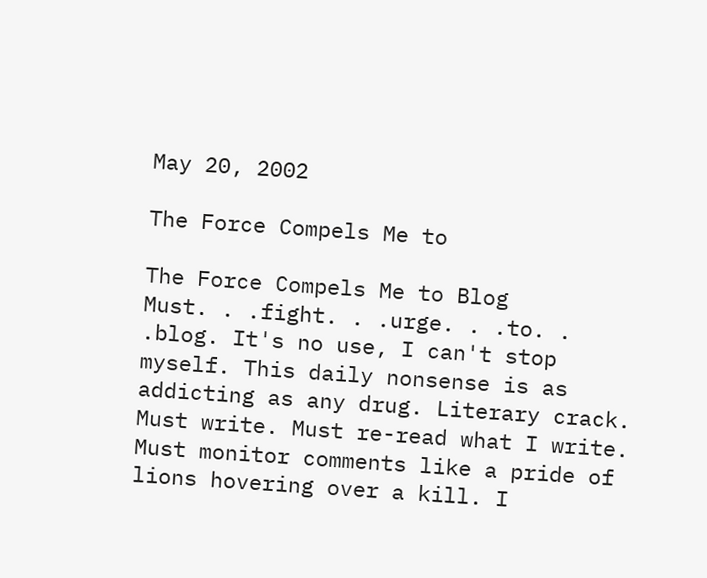May 20, 2002

The Force Compels Me to

The Force Compels Me to Blog
Must. . .fight. . .urge. . .to. . .blog. It's no use, I can't stop myself. This daily nonsense is as addicting as any drug. Literary crack. Must write. Must re-read what I write. Must monitor comments like a pride of lions hovering over a kill. I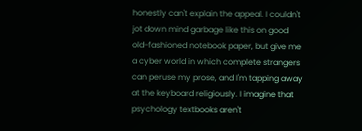honestly can't explain the appeal. I couldn't jot down mind garbage like this on good old-fashioned notebook paper, but give me a cyber world in which complete strangers can peruse my prose, and I'm tapping away at the keyboard religiously. I imagine that psychology textbooks aren't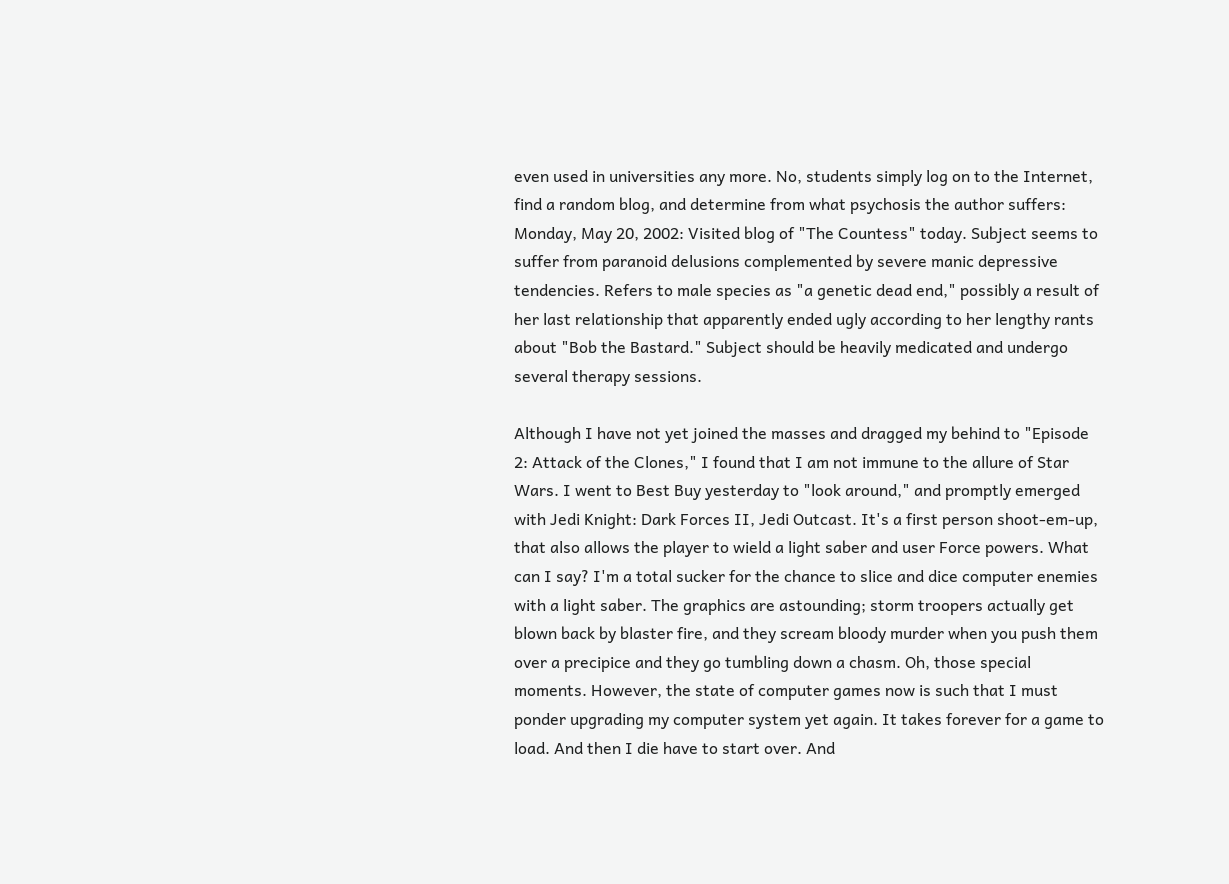even used in universities any more. No, students simply log on to the Internet, find a random blog, and determine from what psychosis the author suffers:
Monday, May 20, 2002: Visited blog of "The Countess" today. Subject seems to suffer from paranoid delusions complemented by severe manic depressive tendencies. Refers to male species as "a genetic dead end," possibly a result of her last relationship that apparently ended ugly according to her lengthy rants about "Bob the Bastard." Subject should be heavily medicated and undergo several therapy sessions.

Although I have not yet joined the masses and dragged my behind to "Episode 2: Attack of the Clones," I found that I am not immune to the allure of Star Wars. I went to Best Buy yesterday to "look around," and promptly emerged with Jedi Knight: Dark Forces II, Jedi Outcast. It's a first person shoot-em-up, that also allows the player to wield a light saber and user Force powers. What can I say? I'm a total sucker for the chance to slice and dice computer enemies with a light saber. The graphics are astounding; storm troopers actually get blown back by blaster fire, and they scream bloody murder when you push them over a precipice and they go tumbling down a chasm. Oh, those special moments. However, the state of computer games now is such that I must ponder upgrading my computer system yet again. It takes forever for a game to load. And then I die have to start over. And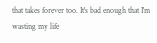that takes forever too. It's bad enough that I'm wasting my life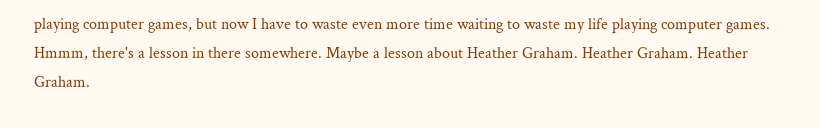playing computer games, but now I have to waste even more time waiting to waste my life playing computer games. Hmmm, there's a lesson in there somewhere. Maybe a lesson about Heather Graham. Heather Graham. Heather Graham.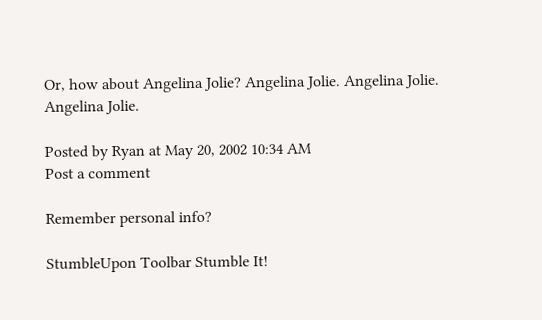Or, how about Angelina Jolie? Angelina Jolie. Angelina Jolie. Angelina Jolie.

Posted by Ryan at May 20, 2002 10:34 AM
Post a comment

Remember personal info?

StumbleUpon Toolbar Stumble It!